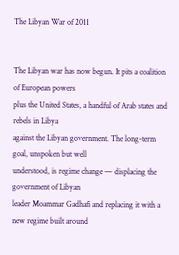The Libyan War of 2011


The Libyan war has now begun. It pits a coalition of European powers
plus the United States, a handful of Arab states and rebels in Libya
against the Libyan government. The long-term goal, unspoken but well
understood, is regime change — displacing the government of Libyan
leader Moammar Gadhafi and replacing it with a new regime built around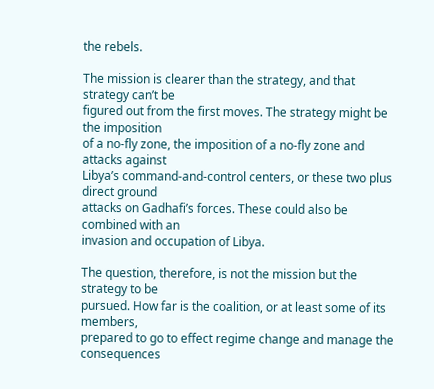the rebels.

The mission is clearer than the strategy, and that strategy can’t be
figured out from the first moves. The strategy might be the imposition
of a no-fly zone, the imposition of a no-fly zone and attacks against
Libya’s command-and-control centers, or these two plus direct ground
attacks on Gadhafi’s forces. These could also be combined with an
invasion and occupation of Libya.

The question, therefore, is not the mission but the strategy to be
pursued. How far is the coalition, or at least some of its members,
prepared to go to effect regime change and manage the consequences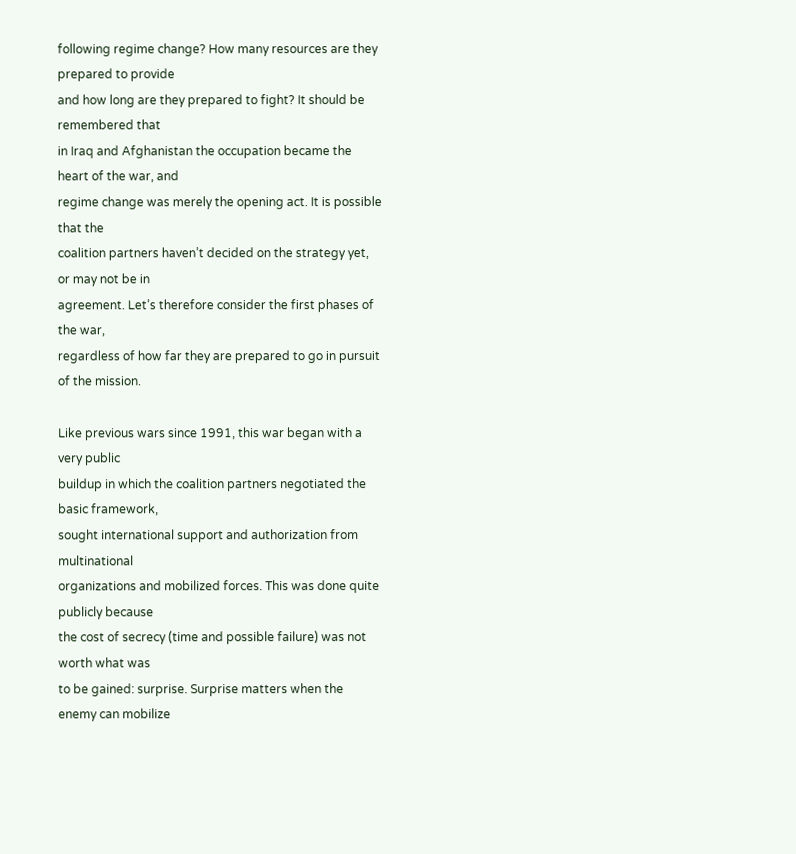following regime change? How many resources are they prepared to provide
and how long are they prepared to fight? It should be remembered that
in Iraq and Afghanistan the occupation became the heart of the war, and
regime change was merely the opening act. It is possible that the
coalition partners haven’t decided on the strategy yet, or may not be in
agreement. Let’s therefore consider the first phases of the war,
regardless of how far they are prepared to go in pursuit of the mission.

Like previous wars since 1991, this war began with a very public
buildup in which the coalition partners negotiated the basic framework,
sought international support and authorization from multinational
organizations and mobilized forces. This was done quite publicly because
the cost of secrecy (time and possible failure) was not worth what was
to be gained: surprise. Surprise matters when the enemy can mobilize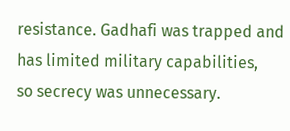resistance. Gadhafi was trapped and has limited military capabilities,
so secrecy was unnecessary.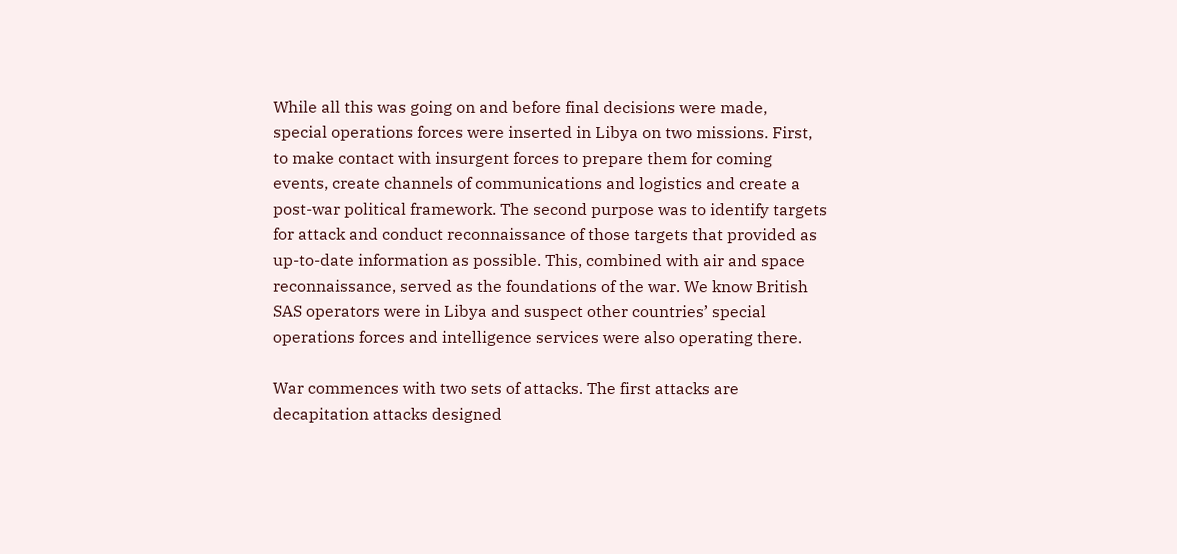While all this was going on and before final decisions were made,
special operations forces were inserted in Libya on two missions. First,
to make contact with insurgent forces to prepare them for coming
events, create channels of communications and logistics and create a
post-war political framework. The second purpose was to identify targets
for attack and conduct reconnaissance of those targets that provided as
up-to-date information as possible. This, combined with air and space
reconnaissance, served as the foundations of the war. We know British
SAS operators were in Libya and suspect other countries’ special
operations forces and intelligence services were also operating there.

War commences with two sets of attacks. The first attacks are
decapitation attacks designed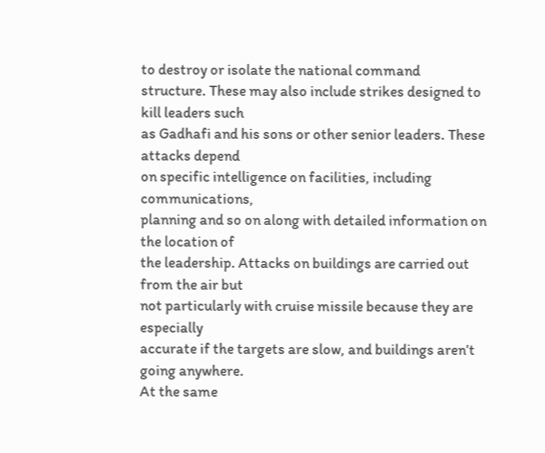to destroy or isolate the national command
structure. These may also include strikes designed to kill leaders such
as Gadhafi and his sons or other senior leaders. These attacks depend
on specific intelligence on facilities, including communications,
planning and so on along with detailed information on the location of
the leadership. Attacks on buildings are carried out from the air but
not particularly with cruise missile because they are especially
accurate if the targets are slow, and buildings aren’t going anywhere.
At the same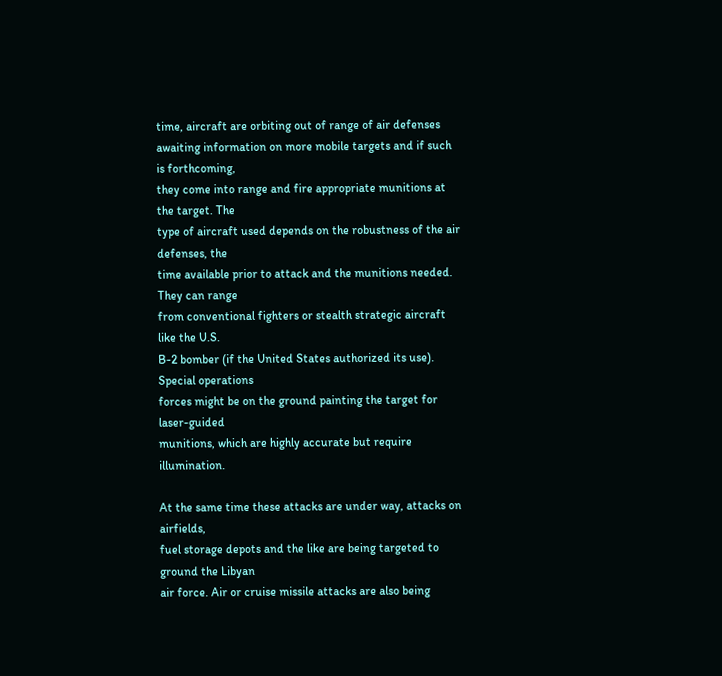time, aircraft are orbiting out of range of air defenses
awaiting information on more mobile targets and if such is forthcoming,
they come into range and fire appropriate munitions at the target. The
type of aircraft used depends on the robustness of the air defenses, the
time available prior to attack and the munitions needed. They can range
from conventional fighters or stealth strategic aircraft like the U.S.
B-2 bomber (if the United States authorized its use). Special operations
forces might be on the ground painting the target for laser-guided
munitions, which are highly accurate but require illumination.

At the same time these attacks are under way, attacks on airfields,
fuel storage depots and the like are being targeted to ground the Libyan
air force. Air or cruise missile attacks are also being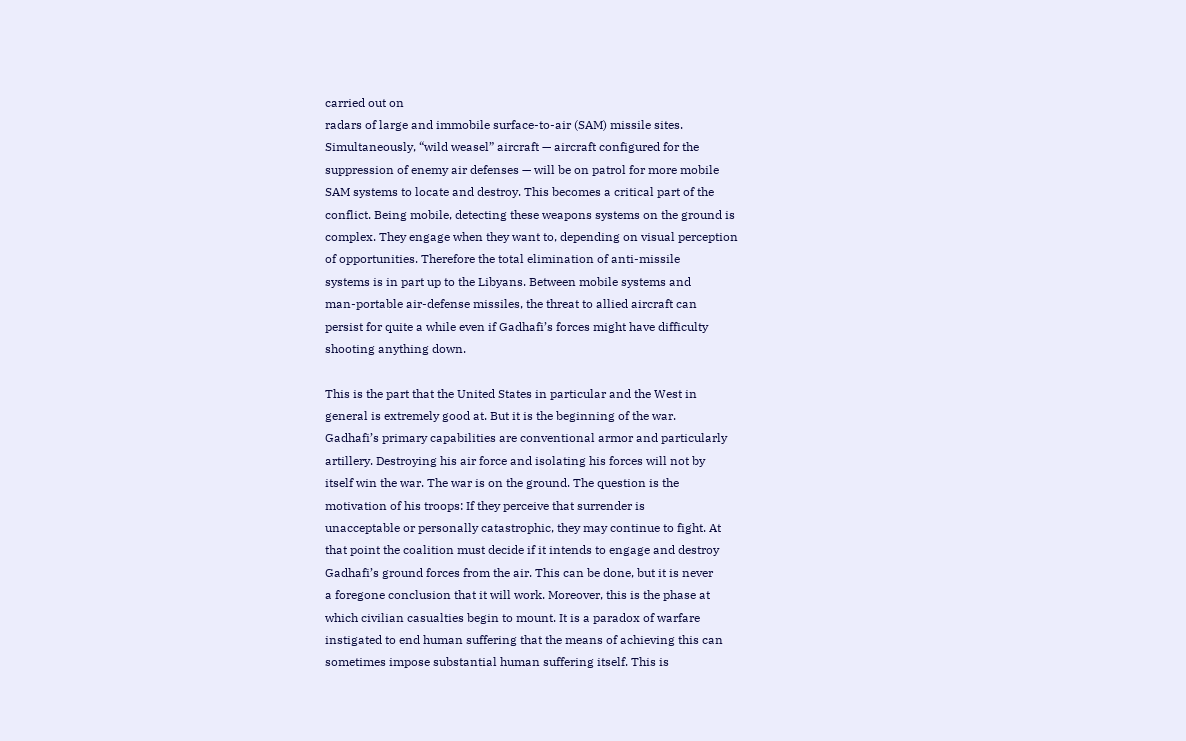carried out on
radars of large and immobile surface-to-air (SAM) missile sites.
Simultaneously, “wild weasel” aircraft — aircraft configured for the
suppression of enemy air defenses — will be on patrol for more mobile
SAM systems to locate and destroy. This becomes a critical part of the
conflict. Being mobile, detecting these weapons systems on the ground is
complex. They engage when they want to, depending on visual perception
of opportunities. Therefore the total elimination of anti-missile
systems is in part up to the Libyans. Between mobile systems and
man-portable air-defense missiles, the threat to allied aircraft can
persist for quite a while even if Gadhafi’s forces might have difficulty
shooting anything down.

This is the part that the United States in particular and the West in
general is extremely good at. But it is the beginning of the war.
Gadhafi’s primary capabilities are conventional armor and particularly
artillery. Destroying his air force and isolating his forces will not by
itself win the war. The war is on the ground. The question is the
motivation of his troops: If they perceive that surrender is
unacceptable or personally catastrophic, they may continue to fight. At
that point the coalition must decide if it intends to engage and destroy
Gadhafi’s ground forces from the air. This can be done, but it is never
a foregone conclusion that it will work. Moreover, this is the phase at
which civilian casualties begin to mount. It is a paradox of warfare
instigated to end human suffering that the means of achieving this can
sometimes impose substantial human suffering itself. This is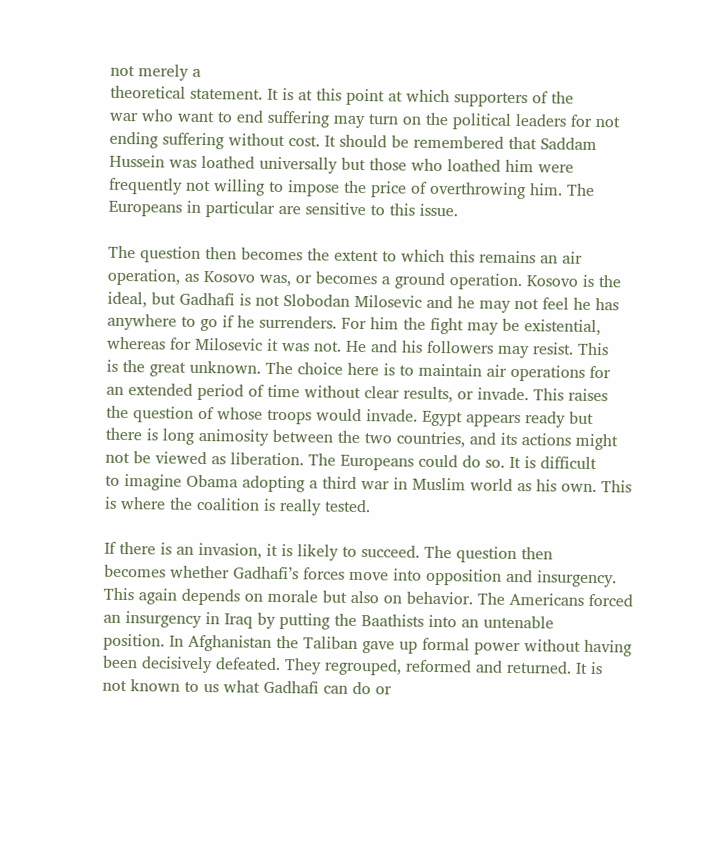not merely a
theoretical statement. It is at this point at which supporters of the
war who want to end suffering may turn on the political leaders for not
ending suffering without cost. It should be remembered that Saddam
Hussein was loathed universally but those who loathed him were
frequently not willing to impose the price of overthrowing him. The
Europeans in particular are sensitive to this issue.

The question then becomes the extent to which this remains an air
operation, as Kosovo was, or becomes a ground operation. Kosovo is the
ideal, but Gadhafi is not Slobodan Milosevic and he may not feel he has
anywhere to go if he surrenders. For him the fight may be existential,
whereas for Milosevic it was not. He and his followers may resist. This
is the great unknown. The choice here is to maintain air operations for
an extended period of time without clear results, or invade. This raises
the question of whose troops would invade. Egypt appears ready but
there is long animosity between the two countries, and its actions might
not be viewed as liberation. The Europeans could do so. It is difficult
to imagine Obama adopting a third war in Muslim world as his own. This
is where the coalition is really tested.

If there is an invasion, it is likely to succeed. The question then
becomes whether Gadhafi’s forces move into opposition and insurgency.
This again depends on morale but also on behavior. The Americans forced
an insurgency in Iraq by putting the Baathists into an untenable
position. In Afghanistan the Taliban gave up formal power without having
been decisively defeated. They regrouped, reformed and returned. It is
not known to us what Gadhafi can do or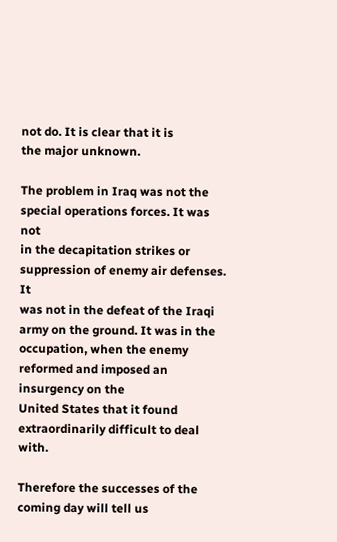not do. It is clear that it is
the major unknown.

The problem in Iraq was not the special operations forces. It was not
in the decapitation strikes or suppression of enemy air defenses. It
was not in the defeat of the Iraqi army on the ground. It was in the
occupation, when the enemy reformed and imposed an insurgency on the
United States that it found extraordinarily difficult to deal with.

Therefore the successes of the coming day will tell us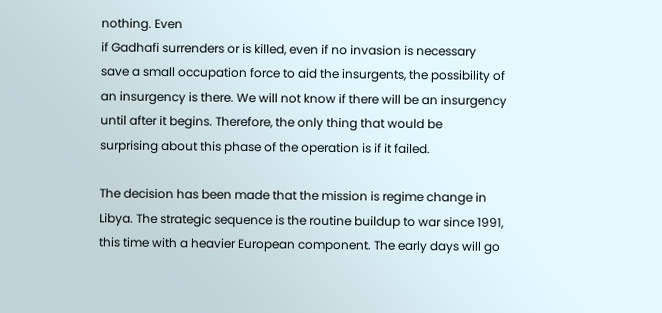nothing. Even
if Gadhafi surrenders or is killed, even if no invasion is necessary
save a small occupation force to aid the insurgents, the possibility of
an insurgency is there. We will not know if there will be an insurgency
until after it begins. Therefore, the only thing that would be
surprising about this phase of the operation is if it failed.

The decision has been made that the mission is regime change in
Libya. The strategic sequence is the routine buildup to war since 1991,
this time with a heavier European component. The early days will go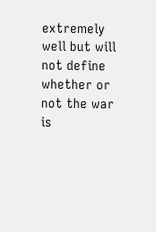extremely well but will not define whether or not the war is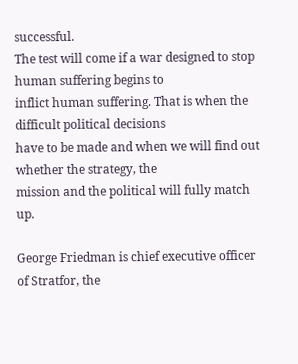successful.
The test will come if a war designed to stop human suffering begins to
inflict human suffering. That is when the difficult political decisions
have to be made and when we will find out whether the strategy, the
mission and the political will fully match up.

George Friedman is chief executive officer of Stratfor, the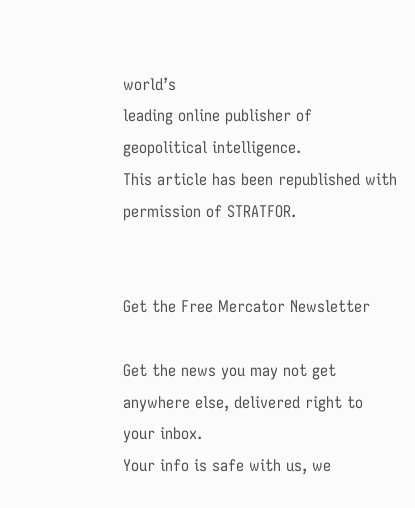world’s
leading online publisher of geopolitical intelligence.
This article has been republished with permission of STRATFOR.


Get the Free Mercator Newsletter

Get the news you may not get anywhere else, delivered right to your inbox.
Your info is safe with us, we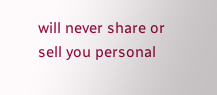will never share or sell you personal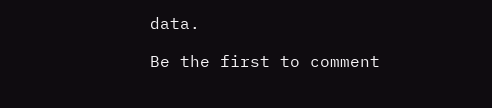data.

Be the first to comment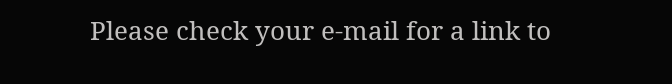Please check your e-mail for a link to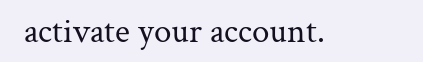activate your account.